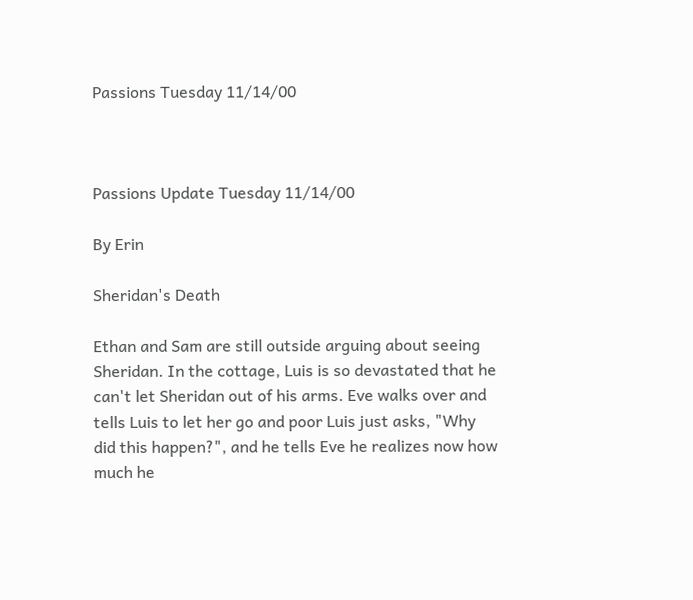Passions Tuesday 11/14/00



Passions Update Tuesday 11/14/00

By Erin

Sheridan's Death

Ethan and Sam are still outside arguing about seeing Sheridan. In the cottage, Luis is so devastated that he can't let Sheridan out of his arms. Eve walks over and tells Luis to let her go and poor Luis just asks, "Why did this happen?", and he tells Eve he realizes now how much he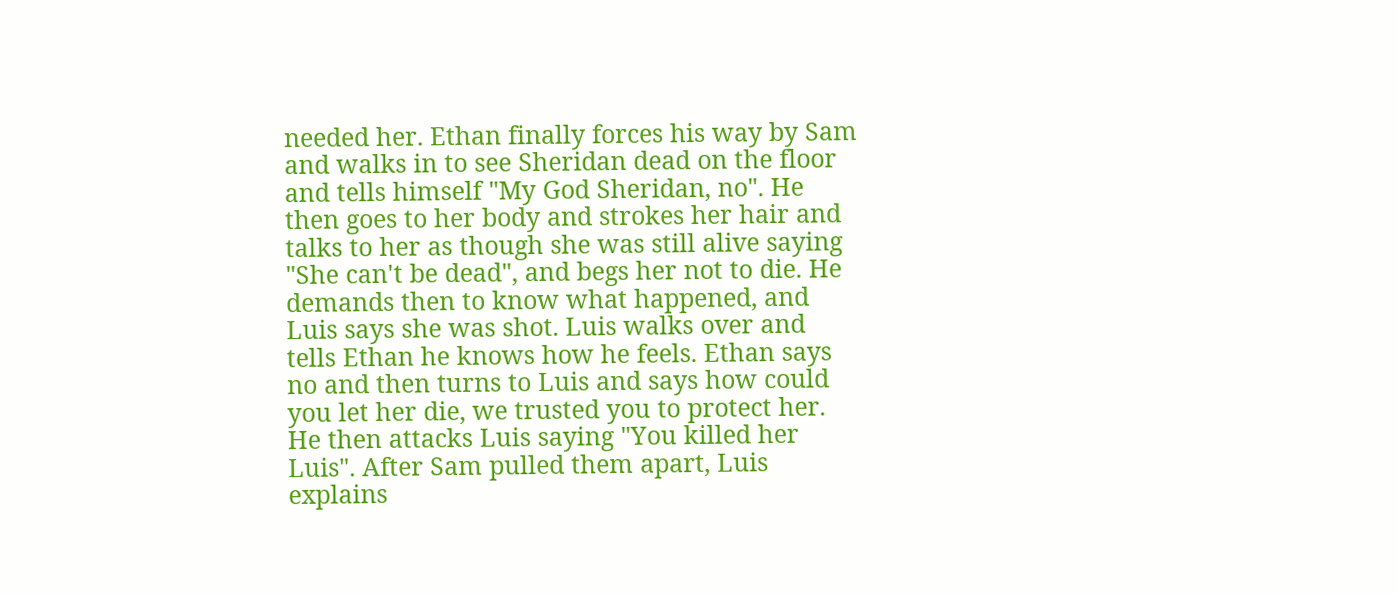needed her. Ethan finally forces his way by Sam and walks in to see Sheridan dead on the floor and tells himself "My God Sheridan, no". He then goes to her body and strokes her hair and talks to her as though she was still alive saying "She can't be dead", and begs her not to die. He demands then to know what happened, and Luis says she was shot. Luis walks over and tells Ethan he knows how he feels. Ethan says no and then turns to Luis and says how could you let her die, we trusted you to protect her. He then attacks Luis saying "You killed her Luis". After Sam pulled them apart, Luis explains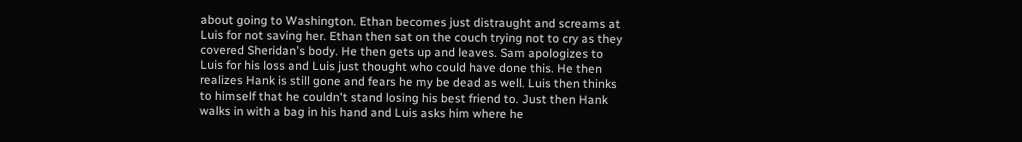about going to Washington. Ethan becomes just distraught and screams at Luis for not saving her. Ethan then sat on the couch trying not to cry as they covered Sheridan's body. He then gets up and leaves. Sam apologizes to Luis for his loss and Luis just thought who could have done this. He then realizes Hank is still gone and fears he my be dead as well. Luis then thinks to himself that he couldn't stand losing his best friend to. Just then Hank walks in with a bag in his hand and Luis asks him where he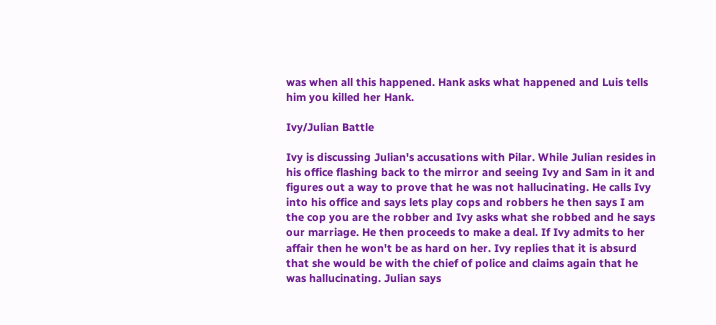was when all this happened. Hank asks what happened and Luis tells him you killed her Hank.

Ivy/Julian Battle

Ivy is discussing Julian's accusations with Pilar. While Julian resides in his office flashing back to the mirror and seeing Ivy and Sam in it and figures out a way to prove that he was not hallucinating. He calls Ivy into his office and says lets play cops and robbers he then says I am the cop you are the robber and Ivy asks what she robbed and he says our marriage. He then proceeds to make a deal. If Ivy admits to her affair then he won't be as hard on her. Ivy replies that it is absurd that she would be with the chief of police and claims again that he was hallucinating. Julian says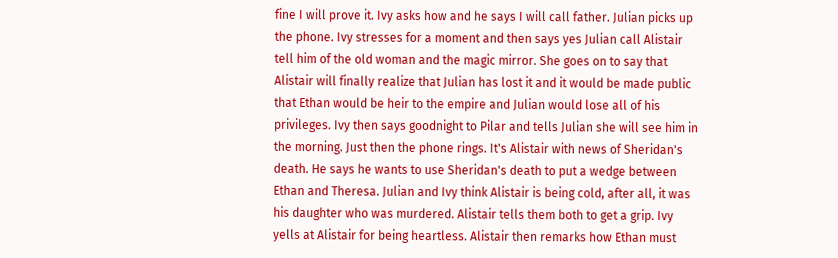fine I will prove it. Ivy asks how and he says I will call father. Julian picks up the phone. Ivy stresses for a moment and then says yes Julian call Alistair tell him of the old woman and the magic mirror. She goes on to say that Alistair will finally realize that Julian has lost it and it would be made public that Ethan would be heir to the empire and Julian would lose all of his privileges. Ivy then says goodnight to Pilar and tells Julian she will see him in the morning. Just then the phone rings. It's Alistair with news of Sheridan's death. He says he wants to use Sheridan's death to put a wedge between Ethan and Theresa. Julian and Ivy think Alistair is being cold, after all, it was his daughter who was murdered. Alistair tells them both to get a grip. Ivy yells at Alistair for being heartless. Alistair then remarks how Ethan must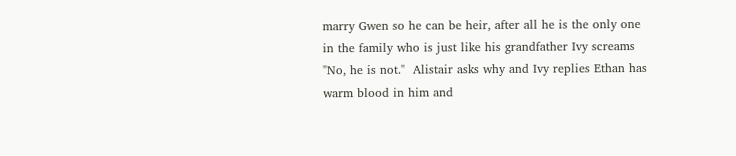marry Gwen so he can be heir, after all he is the only one in the family who is just like his grandfather Ivy screams "No, he is not."  Alistair asks why and Ivy replies Ethan has warm blood in him and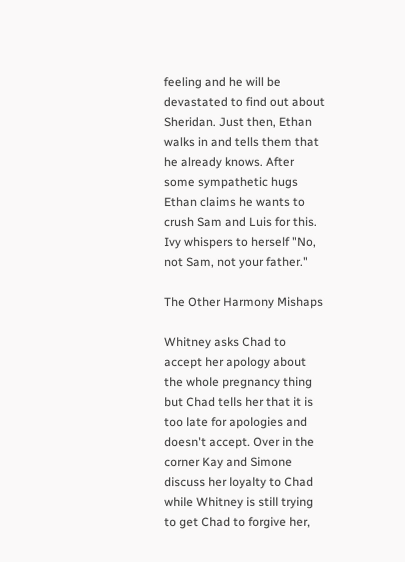feeling and he will be devastated to find out about Sheridan. Just then, Ethan walks in and tells them that he already knows. After some sympathetic hugs Ethan claims he wants to crush Sam and Luis for this. Ivy whispers to herself "No, not Sam, not your father."

The Other Harmony Mishaps

Whitney asks Chad to accept her apology about the whole pregnancy thing but Chad tells her that it is too late for apologies and doesn't accept. Over in the corner Kay and Simone discuss her loyalty to Chad while Whitney is still trying to get Chad to forgive her,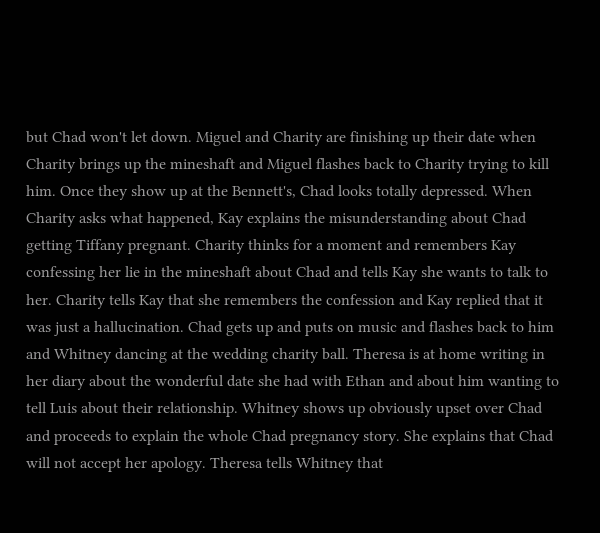but Chad won't let down. Miguel and Charity are finishing up their date when Charity brings up the mineshaft and Miguel flashes back to Charity trying to kill him. Once they show up at the Bennett's, Chad looks totally depressed. When Charity asks what happened, Kay explains the misunderstanding about Chad getting Tiffany pregnant. Charity thinks for a moment and remembers Kay confessing her lie in the mineshaft about Chad and tells Kay she wants to talk to her. Charity tells Kay that she remembers the confession and Kay replied that it was just a hallucination. Chad gets up and puts on music and flashes back to him and Whitney dancing at the wedding charity ball. Theresa is at home writing in her diary about the wonderful date she had with Ethan and about him wanting to tell Luis about their relationship. Whitney shows up obviously upset over Chad and proceeds to explain the whole Chad pregnancy story. She explains that Chad will not accept her apology. Theresa tells Whitney that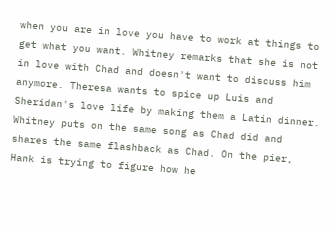when you are in love you have to work at things to get what you want. Whitney remarks that she is not in love with Chad and doesn't want to discuss him anymore. Theresa wants to spice up Luis and Sheridan's love life by making them a Latin dinner. Whitney puts on the same song as Chad did and shares the same flashback as Chad. On the pier, Hank is trying to figure how he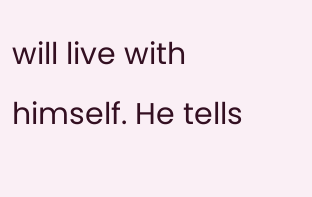will live with himself. He tells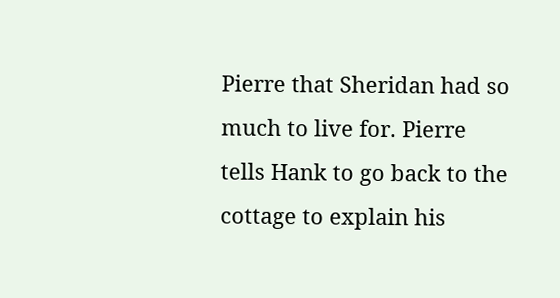Pierre that Sheridan had so much to live for. Pierre tells Hank to go back to the cottage to explain his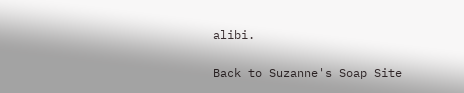alibi.

Back to Suzanne's Soap Site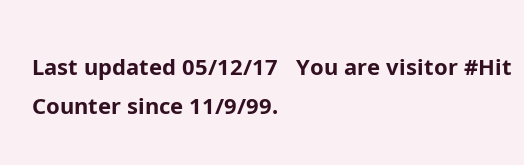Last updated 05/12/17   You are visitor #Hit Counter since 11/9/99.